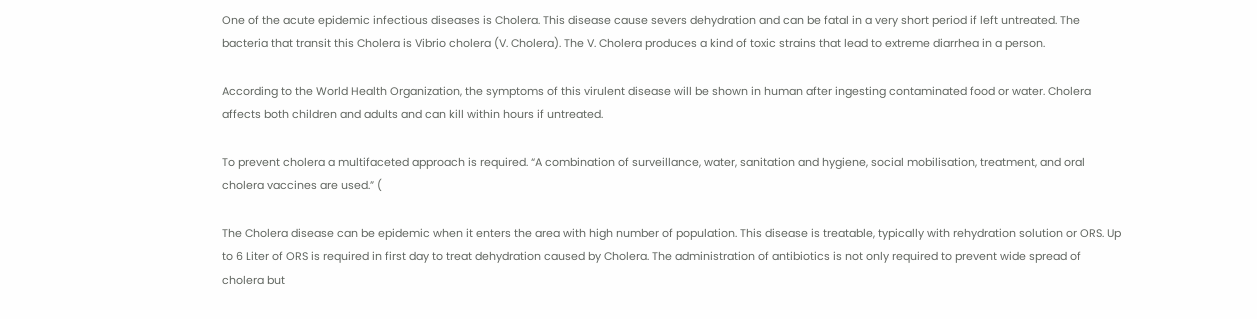One of the acute epidemic infectious diseases is Cholera. This disease cause severs dehydration and can be fatal in a very short period if left untreated. The bacteria that transit this Cholera is Vibrio cholera (V. Cholera). The V. Cholera produces a kind of toxic strains that lead to extreme diarrhea in a person.

According to the World Health Organization, the symptoms of this virulent disease will be shown in human after ingesting contaminated food or water. Cholera affects both children and adults and can kill within hours if untreated.

To prevent cholera a multifaceted approach is required. “A combination of surveillance, water, sanitation and hygiene, social mobilisation, treatment, and oral cholera vaccines are used.” (

The Cholera disease can be epidemic when it enters the area with high number of population. This disease is treatable, typically with rehydration solution or ORS. Up to 6 Liter of ORS is required in first day to treat dehydration caused by Cholera. The administration of antibiotics is not only required to prevent wide spread of cholera but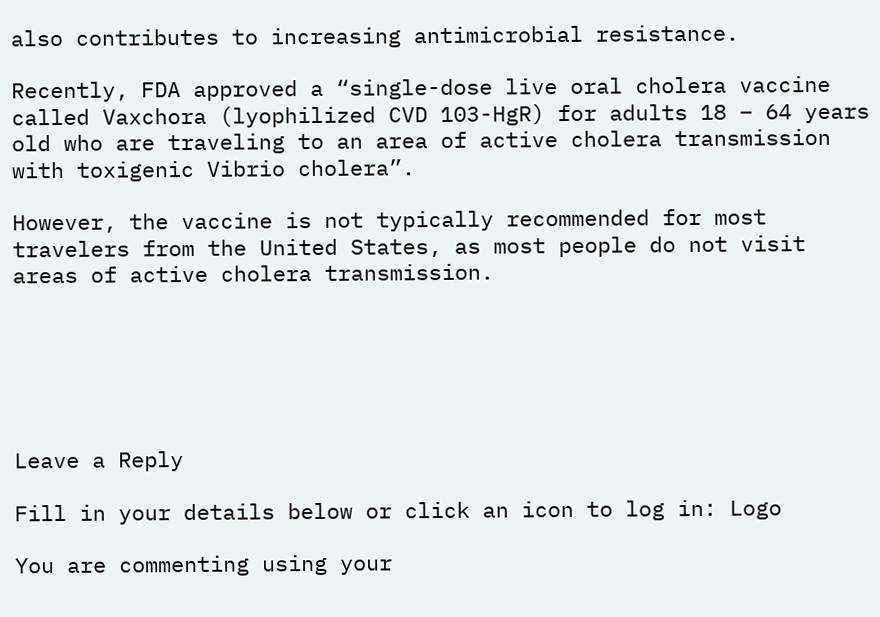also contributes to increasing antimicrobial resistance.

Recently, FDA approved a “single-dose live oral cholera vaccine called Vaxchora (lyophilized CVD 103-HgR) for adults 18 – 64 years old who are traveling to an area of active cholera transmission with toxigenic Vibrio cholera”.

However, the vaccine is not typically recommended for most travelers from the United States, as most people do not visit areas of active cholera transmission.






Leave a Reply

Fill in your details below or click an icon to log in: Logo

You are commenting using your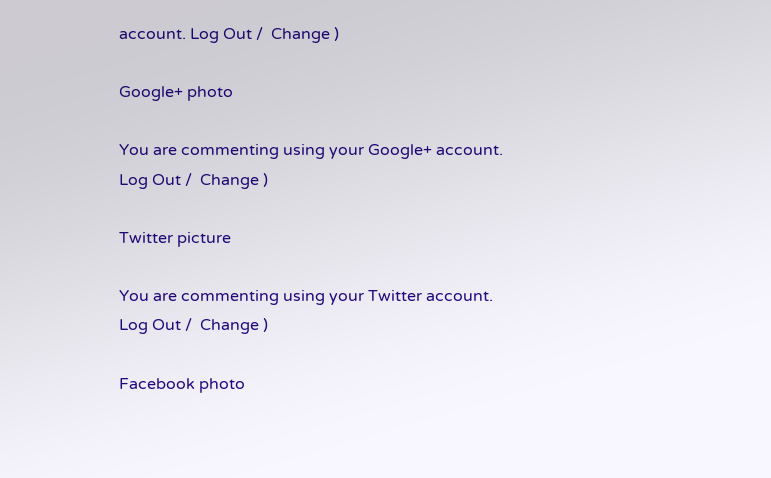account. Log Out /  Change )

Google+ photo

You are commenting using your Google+ account. Log Out /  Change )

Twitter picture

You are commenting using your Twitter account. Log Out /  Change )

Facebook photo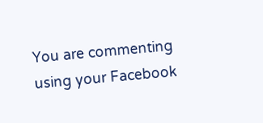You are commenting using your Facebook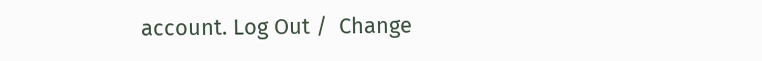account. Log Out /  Change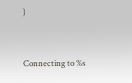)


Connecting to %s